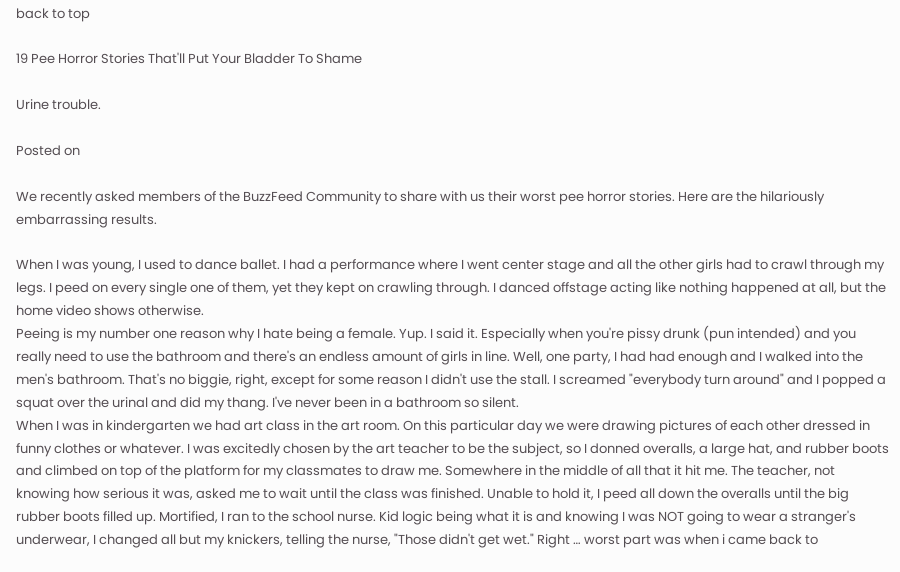back to top

19 Pee Horror Stories That'll Put Your Bladder To Shame

Urine trouble.

Posted on

We recently asked members of the BuzzFeed Community to share with us their worst pee horror stories. Here are the hilariously embarrassing results.

When I was young, I used to dance ballet. I had a performance where I went center stage and all the other girls had to crawl through my legs. I peed on every single one of them, yet they kept on crawling through. I danced offstage acting like nothing happened at all, but the home video shows otherwise.
Peeing is my number one reason why I hate being a female. Yup. I said it. Especially when you're pissy drunk (pun intended) and you really need to use the bathroom and there's an endless amount of girls in line. Well, one party, I had had enough and I walked into the men's bathroom. That's no biggie, right, except for some reason I didn't use the stall. I screamed "everybody turn around" and I popped a squat over the urinal and did my thang. I've never been in a bathroom so silent.
When I was in kindergarten we had art class in the art room. On this particular day we were drawing pictures of each other dressed in funny clothes or whatever. I was excitedly chosen by the art teacher to be the subject, so I donned overalls, a large hat, and rubber boots and climbed on top of the platform for my classmates to draw me. Somewhere in the middle of all that it hit me. The teacher, not knowing how serious it was, asked me to wait until the class was finished. Unable to hold it, I peed all down the overalls until the big rubber boots filled up. Mortified, I ran to the school nurse. Kid logic being what it is and knowing I was NOT going to wear a stranger's underwear, I changed all but my knickers, telling the nurse, "Those didn't get wet." Right … worst part was when i came back to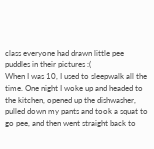class everyone had drawn little pee puddles in their pictures :(
When I was 10, I used to sleepwalk all the time. One night I woke up and headed to the kitchen, opened up the dishwasher, pulled down my pants and took a squat to go pee, and then went straight back to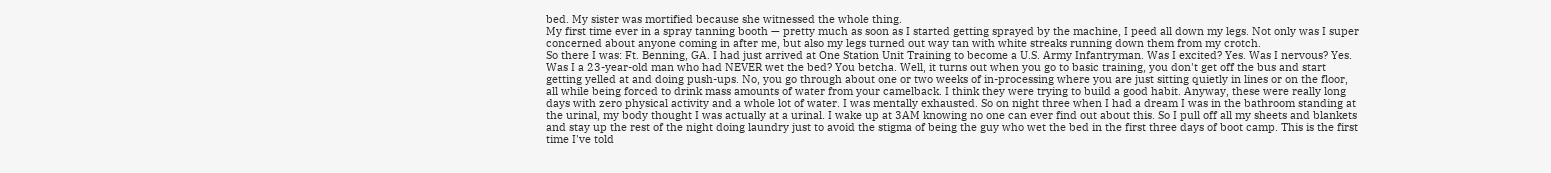bed. My sister was mortified because she witnessed the whole thing.
My first time ever in a spray tanning booth — pretty much as soon as I started getting sprayed by the machine, I peed all down my legs. Not only was I super concerned about anyone coming in after me, but also my legs turned out way tan with white streaks running down them from my crotch.
So there I was: Ft. Benning, GA. I had just arrived at One Station Unit Training to become a U.S. Army Infantryman. Was I excited? Yes. Was I nervous? Yes. Was I a 23-year-old man who had NEVER wet the bed? You betcha. Well, it turns out when you go to basic training, you don't get off the bus and start getting yelled at and doing push-ups. No, you go through about one or two weeks of in-processing where you are just sitting quietly in lines or on the floor, all while being forced to drink mass amounts of water from your camelback. I think they were trying to build a good habit. Anyway, these were really long days with zero physical activity and a whole lot of water. I was mentally exhausted. So on night three when I had a dream I was in the bathroom standing at the urinal, my body thought I was actually at a urinal. I wake up at 3AM knowing no one can ever find out about this. So I pull off all my sheets and blankets and stay up the rest of the night doing laundry just to avoid the stigma of being the guy who wet the bed in the first three days of boot camp. This is the first time I've told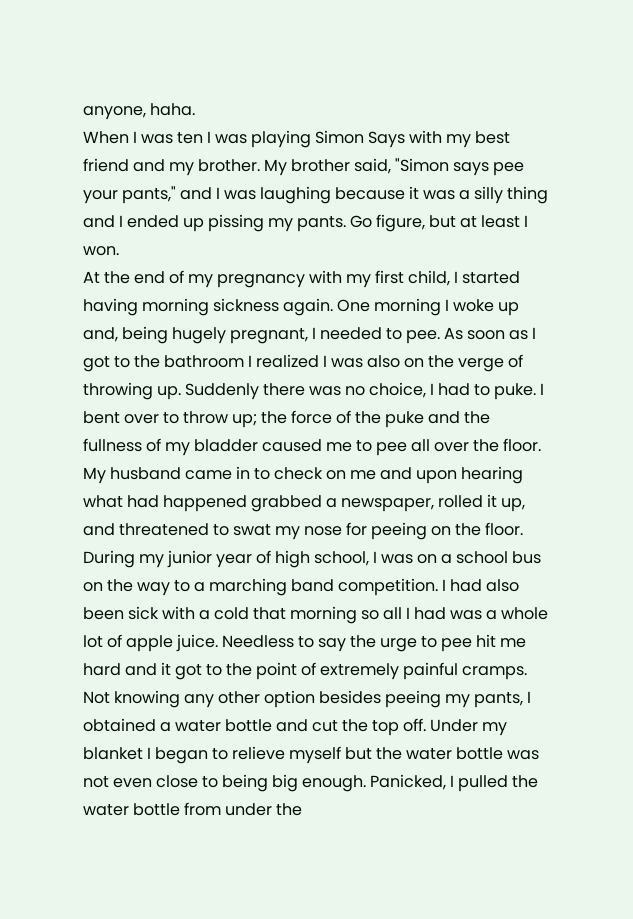anyone, haha.
When I was ten I was playing Simon Says with my best friend and my brother. My brother said, "Simon says pee your pants," and I was laughing because it was a silly thing and I ended up pissing my pants. Go figure, but at least I won.
At the end of my pregnancy with my first child, I started having morning sickness again. One morning I woke up and, being hugely pregnant, I needed to pee. As soon as I got to the bathroom I realized I was also on the verge of throwing up. Suddenly there was no choice, I had to puke. I bent over to throw up; the force of the puke and the fullness of my bladder caused me to pee all over the floor. My husband came in to check on me and upon hearing what had happened grabbed a newspaper, rolled it up, and threatened to swat my nose for peeing on the floor.
During my junior year of high school, I was on a school bus on the way to a marching band competition. I had also been sick with a cold that morning so all I had was a whole lot of apple juice. Needless to say the urge to pee hit me hard and it got to the point of extremely painful cramps. Not knowing any other option besides peeing my pants, I obtained a water bottle and cut the top off. Under my blanket I began to relieve myself but the water bottle was not even close to being big enough. Panicked, I pulled the water bottle from under the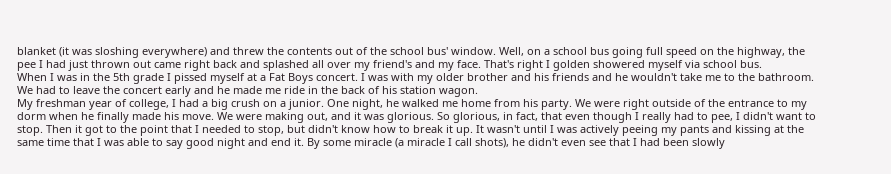blanket (it was sloshing everywhere) and threw the contents out of the school bus' window. Well, on a school bus going full speed on the highway, the pee I had just thrown out came right back and splashed all over my friend's and my face. That's right I golden showered myself via school bus.
When I was in the 5th grade I pissed myself at a Fat Boys concert. I was with my older brother and his friends and he wouldn't take me to the bathroom. We had to leave the concert early and he made me ride in the back of his station wagon.
My freshman year of college, I had a big crush on a junior. One night, he walked me home from his party. We were right outside of the entrance to my dorm when he finally made his move. We were making out, and it was glorious. So glorious, in fact, that even though I really had to pee, I didn't want to stop. Then it got to the point that I needed to stop, but didn't know how to break it up. It wasn't until I was actively peeing my pants and kissing at the same time that I was able to say good night and end it. By some miracle (a miracle I call shots), he didn't even see that I had been slowly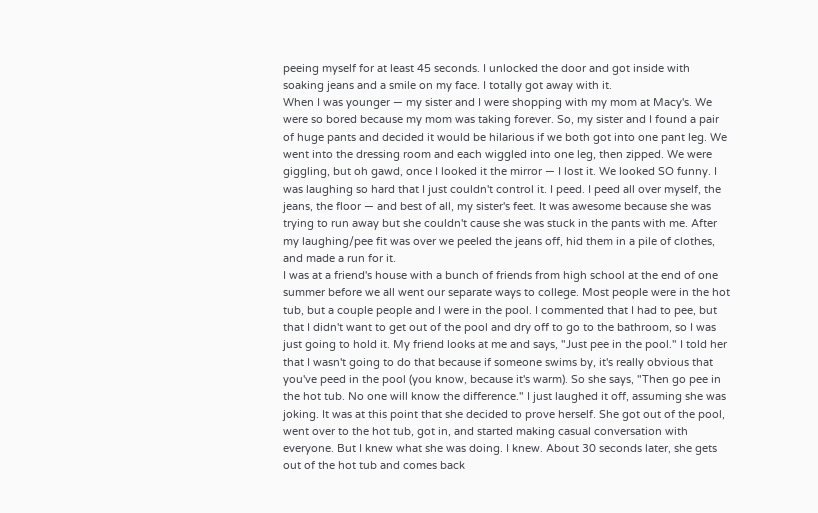peeing myself for at least 45 seconds. I unlocked the door and got inside with soaking jeans and a smile on my face. I totally got away with it.
When I was younger — my sister and I were shopping with my mom at Macy's. We were so bored because my mom was taking forever. So, my sister and I found a pair of huge pants and decided it would be hilarious if we both got into one pant leg. We went into the dressing room and each wiggled into one leg, then zipped. We were giggling, but oh gawd, once I looked it the mirror — I lost it. We looked SO funny. I was laughing so hard that I just couldn't control it. I peed. I peed all over myself, the jeans, the floor — and best of all, my sister's feet. It was awesome because she was trying to run away but she couldn't cause she was stuck in the pants with me. After my laughing/pee fit was over we peeled the jeans off, hid them in a pile of clothes, and made a run for it.
I was at a friend's house with a bunch of friends from high school at the end of one summer before we all went our separate ways to college. Most people were in the hot tub, but a couple people and I were in the pool. I commented that I had to pee, but that I didn't want to get out of the pool and dry off to go to the bathroom, so I was just going to hold it. My friend looks at me and says, "Just pee in the pool." I told her that I wasn't going to do that because if someone swims by, it's really obvious that you've peed in the pool (you know, because it's warm). So she says, "Then go pee in the hot tub. No one will know the difference." I just laughed it off, assuming she was joking. It was at this point that she decided to prove herself. She got out of the pool, went over to the hot tub, got in, and started making casual conversation with everyone. But I knew what she was doing. I knew. About 30 seconds later, she gets out of the hot tub and comes back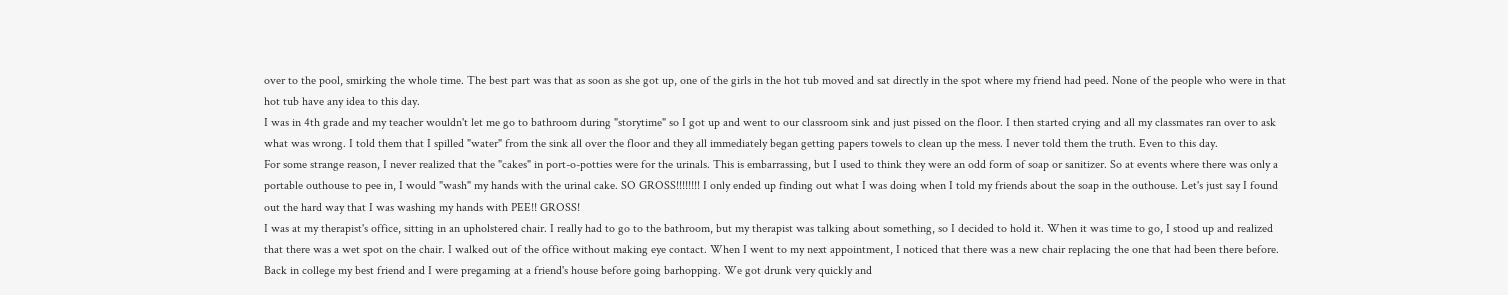over to the pool, smirking the whole time. The best part was that as soon as she got up, one of the girls in the hot tub moved and sat directly in the spot where my friend had peed. None of the people who were in that hot tub have any idea to this day.
I was in 4th grade and my teacher wouldn't let me go to bathroom during "storytime" so I got up and went to our classroom sink and just pissed on the floor. I then started crying and all my classmates ran over to ask what was wrong. I told them that I spilled "water" from the sink all over the floor and they all immediately began getting papers towels to clean up the mess. I never told them the truth. Even to this day.
For some strange reason, I never realized that the "cakes" in port-o-potties were for the urinals. This is embarrassing, but I used to think they were an odd form of soap or sanitizer. So at events where there was only a portable outhouse to pee in, I would "wash" my hands with the urinal cake. SO GROSS!!!!!!!! I only ended up finding out what I was doing when I told my friends about the soap in the outhouse. Let's just say I found out the hard way that I was washing my hands with PEE!! GROSS!
I was at my therapist's office, sitting in an upholstered chair. I really had to go to the bathroom, but my therapist was talking about something, so I decided to hold it. When it was time to go, I stood up and realized that there was a wet spot on the chair. I walked out of the office without making eye contact. When I went to my next appointment, I noticed that there was a new chair replacing the one that had been there before.
Back in college my best friend and I were pregaming at a friend's house before going barhopping. We got drunk very quickly and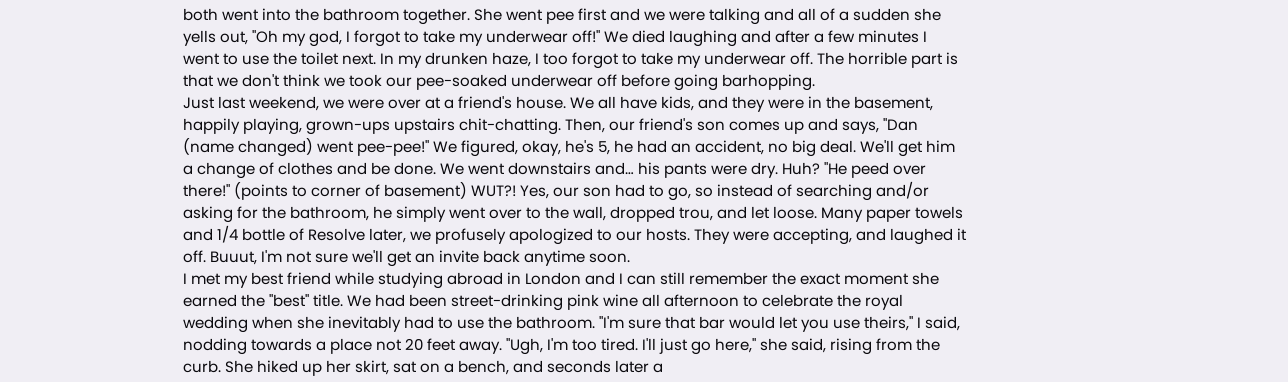both went into the bathroom together. She went pee first and we were talking and all of a sudden she yells out, "Oh my god, I forgot to take my underwear off!" We died laughing and after a few minutes I went to use the toilet next. In my drunken haze, I too forgot to take my underwear off. The horrible part is that we don't think we took our pee-soaked underwear off before going barhopping.
Just last weekend, we were over at a friend's house. We all have kids, and they were in the basement, happily playing, grown-ups upstairs chit-chatting. Then, our friend's son comes up and says, "Dan (name changed) went pee-pee!" We figured, okay, he's 5, he had an accident, no big deal. We'll get him a change of clothes and be done. We went downstairs and… his pants were dry. Huh? "He peed over there!" (points to corner of basement) WUT?! Yes, our son had to go, so instead of searching and/or asking for the bathroom, he simply went over to the wall, dropped trou, and let loose. Many paper towels and 1/4 bottle of Resolve later, we profusely apologized to our hosts. They were accepting, and laughed it off. Buuut, I'm not sure we'll get an invite back anytime soon.
I met my best friend while studying abroad in London and I can still remember the exact moment she earned the "best" title. We had been street-drinking pink wine all afternoon to celebrate the royal wedding when she inevitably had to use the bathroom. "I'm sure that bar would let you use theirs," I said, nodding towards a place not 20 feet away. "Ugh, I'm too tired. I'll just go here," she said, rising from the curb. She hiked up her skirt, sat on a bench, and seconds later a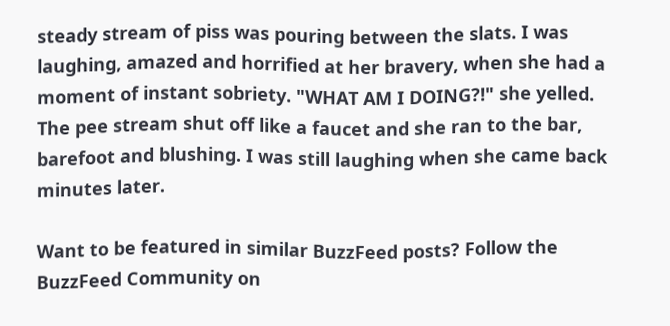steady stream of piss was pouring between the slats. I was laughing, amazed and horrified at her bravery, when she had a moment of instant sobriety. "WHAT AM I DOING?!" she yelled. The pee stream shut off like a faucet and she ran to the bar, barefoot and blushing. I was still laughing when she came back minutes later.

Want to be featured in similar BuzzFeed posts? Follow the BuzzFeed Community on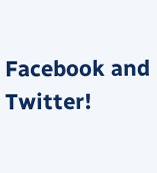Facebook and Twitter!